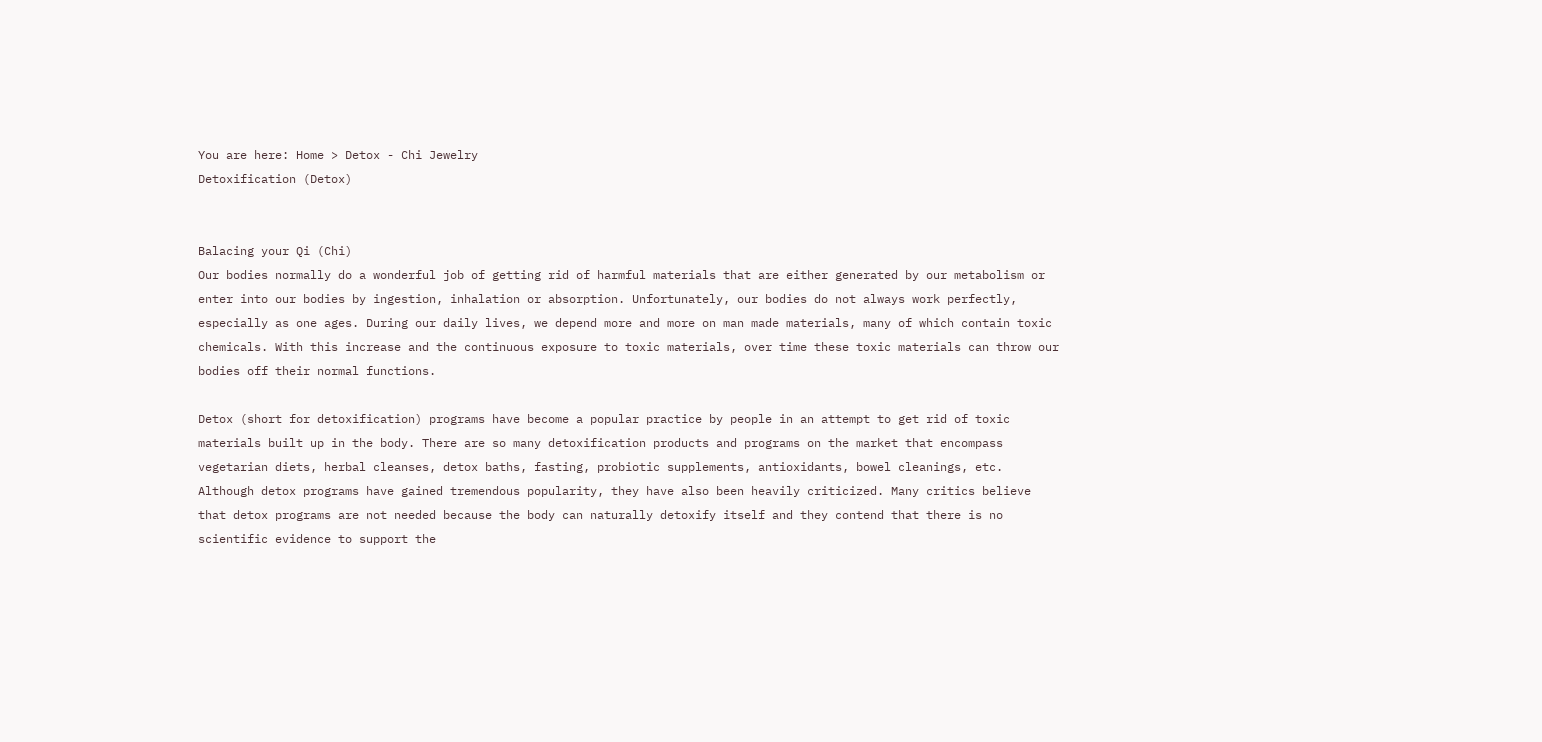You are here: Home > Detox - Chi Jewelry
Detoxification (Detox)


Balacing your Qi (Chi)
Our bodies normally do a wonderful job of getting rid of harmful materials that are either generated by our metabolism or enter into our bodies by ingestion, inhalation or absorption. Unfortunately, our bodies do not always work perfectly, especially as one ages. During our daily lives, we depend more and more on man made materials, many of which contain toxic chemicals. With this increase and the continuous exposure to toxic materials, over time these toxic materials can throw our bodies off their normal functions.

Detox (short for detoxification) programs have become a popular practice by people in an attempt to get rid of toxic materials built up in the body. There are so many detoxification products and programs on the market that encompass vegetarian diets, herbal cleanses, detox baths, fasting, probiotic supplements, antioxidants, bowel cleanings, etc. Although detox programs have gained tremendous popularity, they have also been heavily criticized. Many critics believe that detox programs are not needed because the body can naturally detoxify itself and they contend that there is no scientific evidence to support the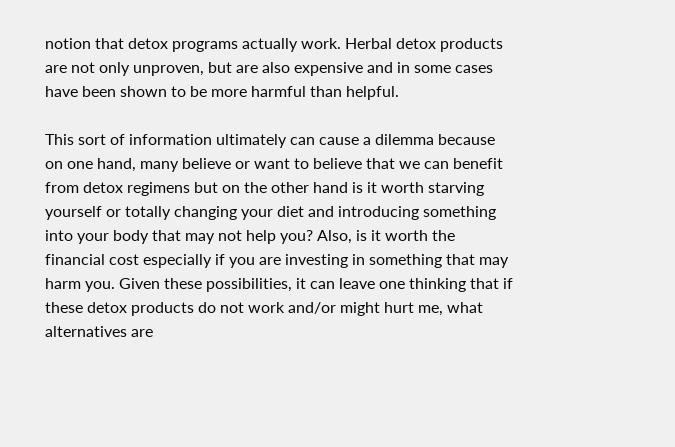notion that detox programs actually work. Herbal detox products are not only unproven, but are also expensive and in some cases have been shown to be more harmful than helpful.

This sort of information ultimately can cause a dilemma because on one hand, many believe or want to believe that we can benefit from detox regimens but on the other hand is it worth starving yourself or totally changing your diet and introducing something into your body that may not help you? Also, is it worth the financial cost especially if you are investing in something that may harm you. Given these possibilities, it can leave one thinking that if these detox products do not work and/or might hurt me, what alternatives are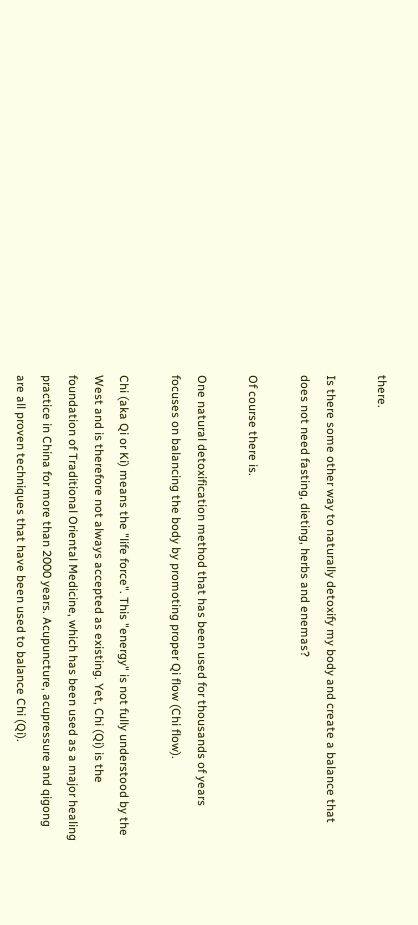there.

Is there some other way to naturally detoxify my body and create a balance that does not need fasting, dieting, herbs and enemas?

Of course there is.

One natural detoxification method that has been used for thousands of years focuses on balancing the body by promoting proper Qi flow (Chi flow).

Chi (aka Qi or Ki) means the "life force". This "energy" is not fully understood by the West and is therefore not always accepted as existing. Yet, Chi (Qi) is the foundation of Traditional Oriental Medicine, which has been used as a major healing practice in China for more than 2000 years. Acupuncture, acupressure and qigong are all proven techniques that have been used to balance Chi (Qi).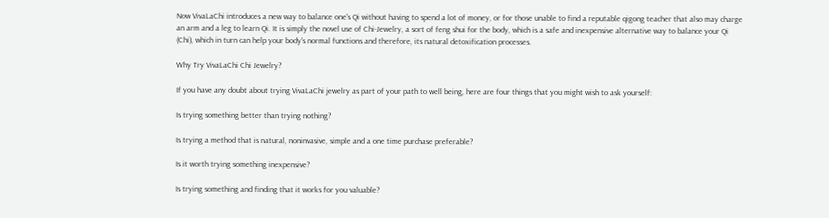Now VivaLaChi introduces a new way to balance one's Qi without having to spend a lot of money, or for those unable to find a reputable qigong teacher that also may charge an arm and a leg to learn Qi. It is simply the novel use of Chi-Jewelry, a sort of feng shui for the body, which is a safe and inexpensive alternative way to balance your Qi (Chi), which in turn can help your body's normal functions and therefore, its natural detoxification processes.

Why Try VivaLaChi Chi Jewelry?

If you have any doubt about trying VivaLaChi jewelry as part of your path to well being, here are four things that you might wish to ask yourself:

Is trying something better than trying nothing?

Is trying a method that is natural, noninvasive, simple and a one time purchase preferable?

Is it worth trying something inexpensive?

Is trying something and finding that it works for you valuable?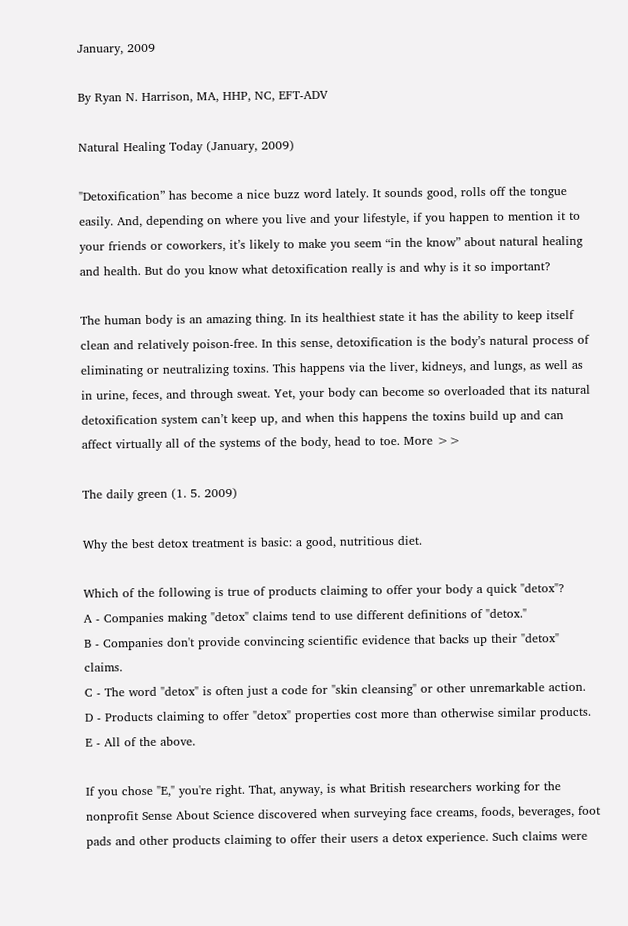January, 2009

By Ryan N. Harrison, MA, HHP, NC, EFT-ADV

Natural Healing Today (January, 2009)

"Detoxification” has become a nice buzz word lately. It sounds good, rolls off the tongue easily. And, depending on where you live and your lifestyle, if you happen to mention it to your friends or coworkers, it’s likely to make you seem “in the know” about natural healing and health. But do you know what detoxification really is and why is it so important?

The human body is an amazing thing. In its healthiest state it has the ability to keep itself clean and relatively poison-free. In this sense, detoxification is the body’s natural process of eliminating or neutralizing toxins. This happens via the liver, kidneys, and lungs, as well as in urine, feces, and through sweat. Yet, your body can become so overloaded that its natural detoxification system can’t keep up, and when this happens the toxins build up and can affect virtually all of the systems of the body, head to toe. More >>

The daily green (1. 5. 2009)

Why the best detox treatment is basic: a good, nutritious diet.

Which of the following is true of products claiming to offer your body a quick "detox"?
A - Companies making "detox" claims tend to use different definitions of "detox."
B - Companies don't provide convincing scientific evidence that backs up their "detox" claims.
C - The word "detox" is often just a code for "skin cleansing" or other unremarkable action.
D - Products claiming to offer "detox" properties cost more than otherwise similar products.
E - All of the above.

If you chose "E," you're right. That, anyway, is what British researchers working for the nonprofit Sense About Science discovered when surveying face creams, foods, beverages, foot pads and other products claiming to offer their users a detox experience. Such claims were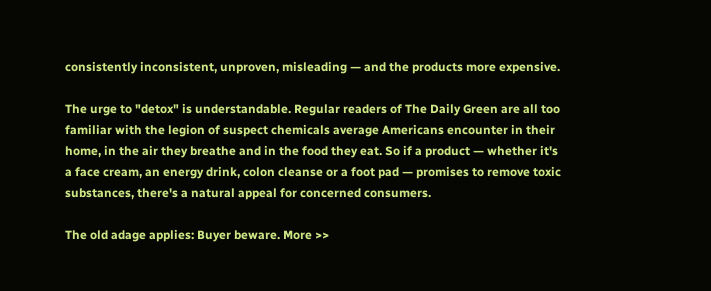consistently inconsistent, unproven, misleading — and the products more expensive.

The urge to "detox" is understandable. Regular readers of The Daily Green are all too familiar with the legion of suspect chemicals average Americans encounter in their home, in the air they breathe and in the food they eat. So if a product — whether it's a face cream, an energy drink, colon cleanse or a foot pad — promises to remove toxic substances, there's a natural appeal for concerned consumers.

The old adage applies: Buyer beware. More >>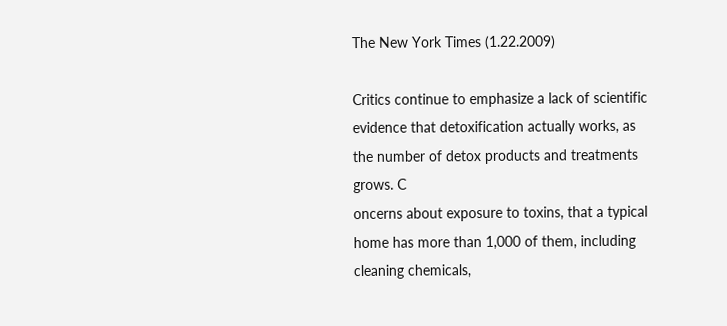The New York Times (1.22.2009)

Critics continue to emphasize a lack of scientific evidence that detoxification actually works, as the number of detox products and treatments grows. C
oncerns about exposure to toxins, that a typical home has more than 1,000 of them, including cleaning chemicals,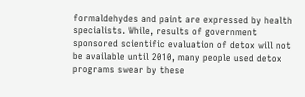formaldehydes and paint are expressed by health specialists. While, results of government sponsored scientific evaluation of detox will not be available until 2010, many people used detox programs swear by these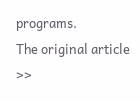programs.
The original article >>